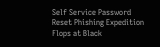Self Service Password Reset Phishing Expedition Flops at Black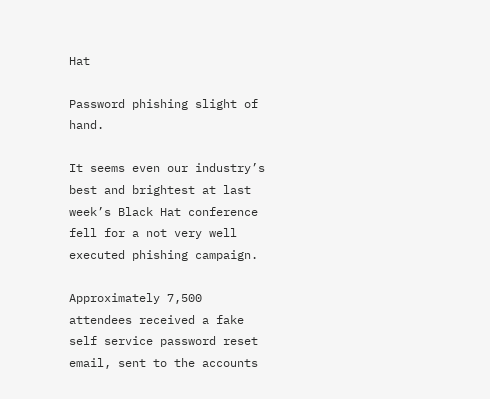Hat

Password phishing slight of hand.

It seems even our industry’s best and brightest at last week’s Black Hat conference fell for a not very well executed phishing campaign.

Approximately 7,500 attendees received a fake self service password reset email, sent to the accounts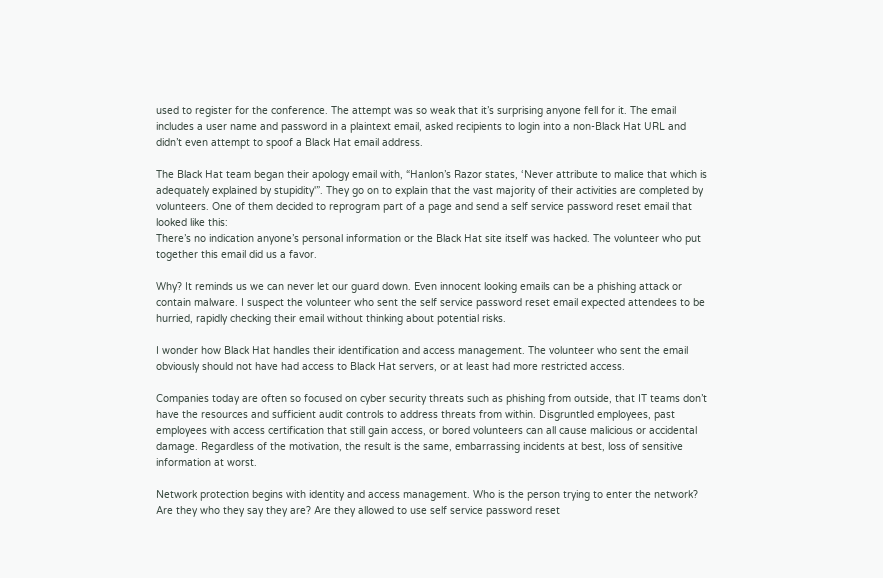used to register for the conference. The attempt was so weak that it’s surprising anyone fell for it. The email includes a user name and password in a plaintext email, asked recipients to login into a non-Black Hat URL and didn’t even attempt to spoof a Black Hat email address.

The Black Hat team began their apology email with, “Hanlon’s Razor states, ‘Never attribute to malice that which is adequately explained by stupidity'”. They go on to explain that the vast majority of their activities are completed by volunteers. One of them decided to reprogram part of a page and send a self service password reset email that looked like this:
There’s no indication anyone’s personal information or the Black Hat site itself was hacked. The volunteer who put together this email did us a favor.

Why? It reminds us we can never let our guard down. Even innocent looking emails can be a phishing attack or contain malware. I suspect the volunteer who sent the self service password reset email expected attendees to be hurried, rapidly checking their email without thinking about potential risks.

I wonder how Black Hat handles their identification and access management. The volunteer who sent the email obviously should not have had access to Black Hat servers, or at least had more restricted access.

Companies today are often so focused on cyber security threats such as phishing from outside, that IT teams don’t have the resources and sufficient audit controls to address threats from within. Disgruntled employees, past employees with access certification that still gain access, or bored volunteers can all cause malicious or accidental damage. Regardless of the motivation, the result is the same, embarrassing incidents at best, loss of sensitive information at worst.

Network protection begins with identity and access management. Who is the person trying to enter the network? Are they who they say they are? Are they allowed to use self service password reset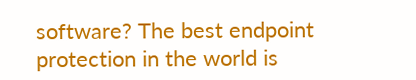software? The best endpoint protection in the world is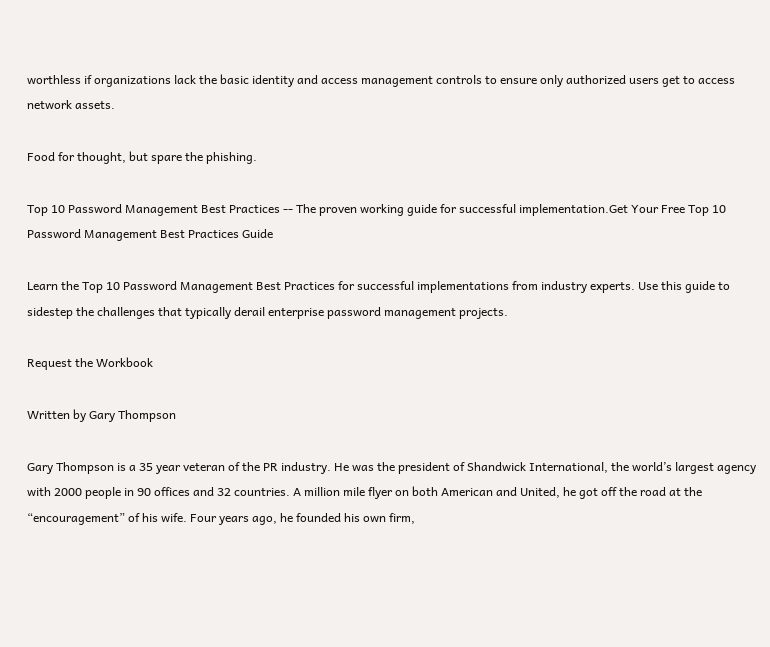worthless if organizations lack the basic identity and access management controls to ensure only authorized users get to access network assets.

Food for thought, but spare the phishing.

Top 10 Password Management Best Practices -- The proven working guide for successful implementation.Get Your Free Top 10 Password Management Best Practices Guide

Learn the Top 10 Password Management Best Practices for successful implementations from industry experts. Use this guide to sidestep the challenges that typically derail enterprise password management projects.

Request the Workbook

Written by Gary Thompson

Gary Thompson is a 35 year veteran of the PR industry. He was the president of Shandwick International, the world’s largest agency with 2000 people in 90 offices and 32 countries. A million mile flyer on both American and United, he got off the road at the “encouragement” of his wife. Four years ago, he founded his own firm,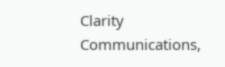Clarity Communications,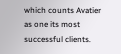which counts Avatier as one its most successful clients.